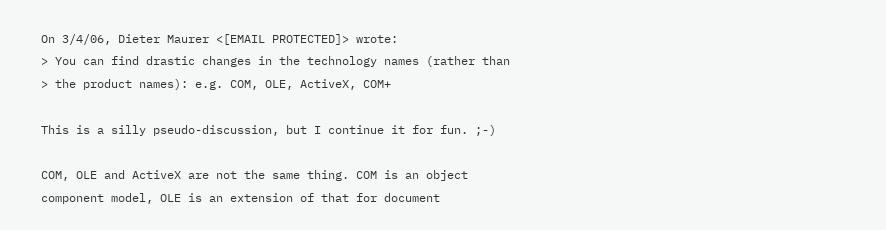On 3/4/06, Dieter Maurer <[EMAIL PROTECTED]> wrote:
> You can find drastic changes in the technology names (rather than
> the product names): e.g. COM, OLE, ActiveX, COM+

This is a silly pseudo-discussion, but I continue it for fun. ;-)

COM, OLE and ActiveX are not the same thing. COM is an object
component model, OLE is an extension of that for document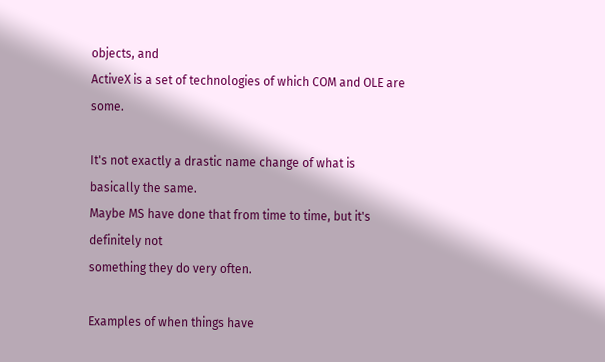objects, and
ActiveX is a set of technologies of which COM and OLE are some.

It's not exactly a drastic name change of what is basically the same.
Maybe MS have done that from time to time, but it's definitely not
something they do very often.

Examples of when things have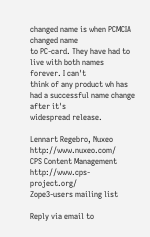changed name is when PCMCIA changed name
to PC-card. They have had to live with both names forever. I can't
think of any product wh has had a successful name change after it's
widespread release.

Lennart Regebro, Nuxeo     http://www.nuxeo.com/
CPS Content Management     http://www.cps-project.org/
Zope3-users mailing list

Reply via email to